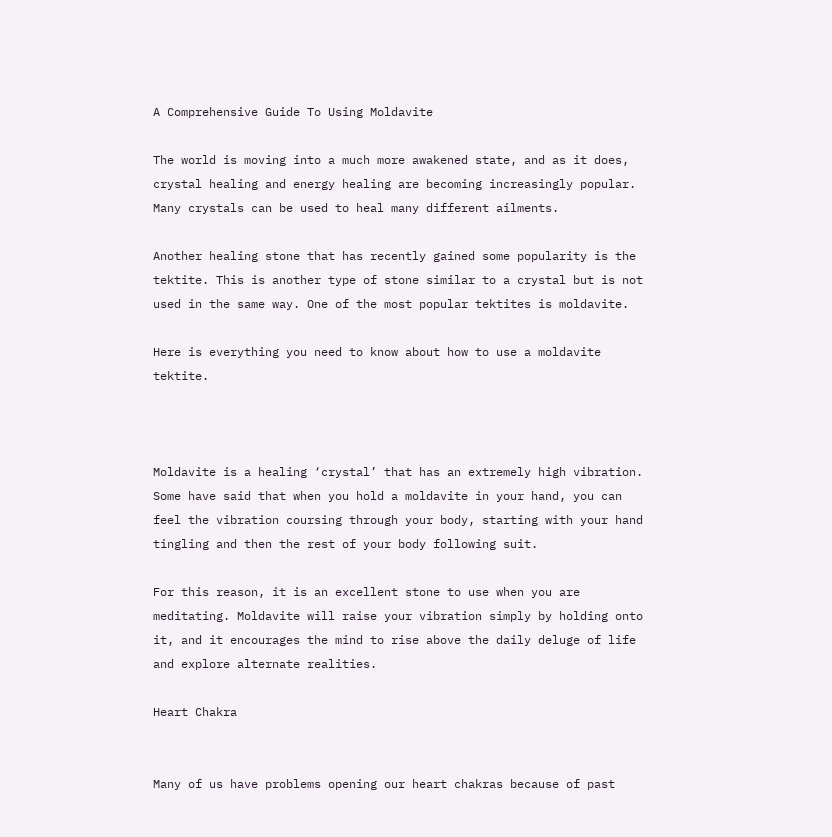A Comprehensive Guide To Using Moldavite

The world is moving into a much more awakened state, and as it does, crystal healing and energy healing are becoming increasingly popular. Many crystals can be used to heal many different ailments.

Another healing stone that has recently gained some popularity is the tektite. This is another type of stone similar to a crystal but is not used in the same way. One of the most popular tektites is moldavite.

Here is everything you need to know about how to use a moldavite tektite.



Moldavite is a healing ‘crystal’ that has an extremely high vibration. Some have said that when you hold a moldavite in your hand, you can feel the vibration coursing through your body, starting with your hand tingling and then the rest of your body following suit.

For this reason, it is an excellent stone to use when you are meditating. Moldavite will raise your vibration simply by holding onto it, and it encourages the mind to rise above the daily deluge of life and explore alternate realities.

Heart Chakra


Many of us have problems opening our heart chakras because of past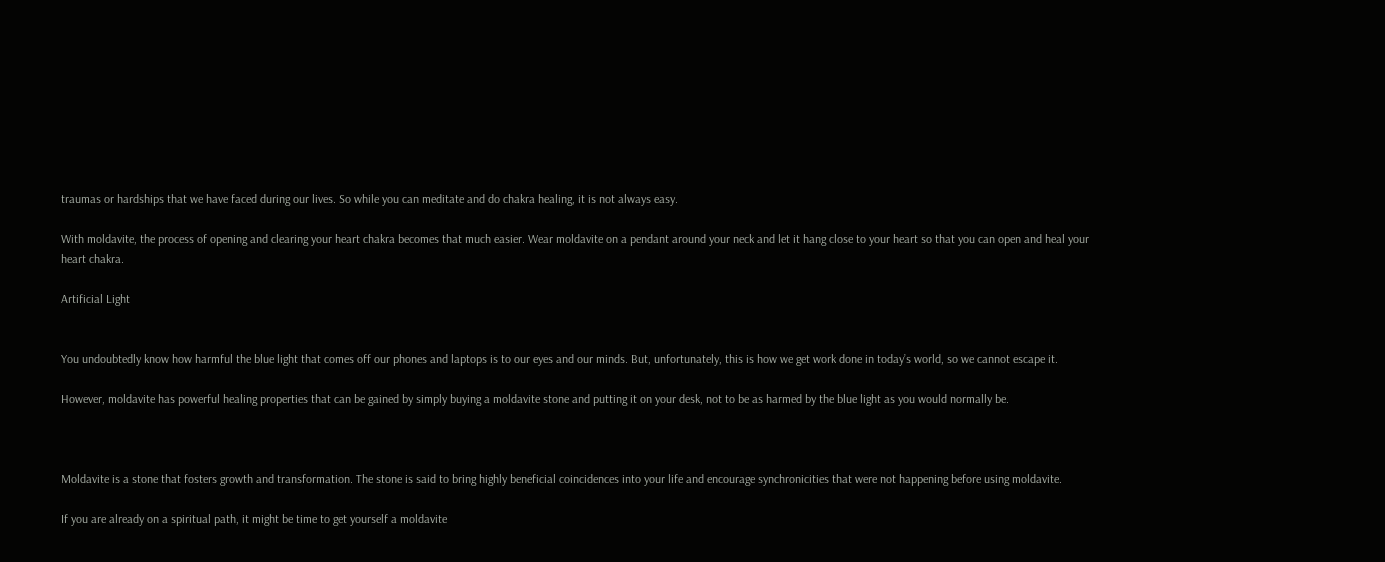traumas or hardships that we have faced during our lives. So while you can meditate and do chakra healing, it is not always easy.

With moldavite, the process of opening and clearing your heart chakra becomes that much easier. Wear moldavite on a pendant around your neck and let it hang close to your heart so that you can open and heal your heart chakra.

Artificial Light


You undoubtedly know how harmful the blue light that comes off our phones and laptops is to our eyes and our minds. But, unfortunately, this is how we get work done in today’s world, so we cannot escape it.

However, moldavite has powerful healing properties that can be gained by simply buying a moldavite stone and putting it on your desk, not to be as harmed by the blue light as you would normally be.



Moldavite is a stone that fosters growth and transformation. The stone is said to bring highly beneficial coincidences into your life and encourage synchronicities that were not happening before using moldavite.

If you are already on a spiritual path, it might be time to get yourself a moldavite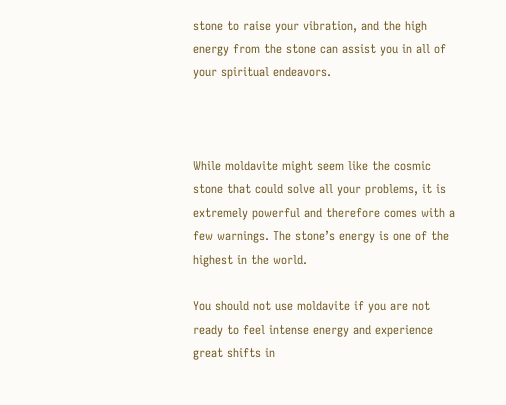stone to raise your vibration, and the high energy from the stone can assist you in all of your spiritual endeavors.



While moldavite might seem like the cosmic stone that could solve all your problems, it is extremely powerful and therefore comes with a few warnings. The stone’s energy is one of the highest in the world.

You should not use moldavite if you are not ready to feel intense energy and experience great shifts in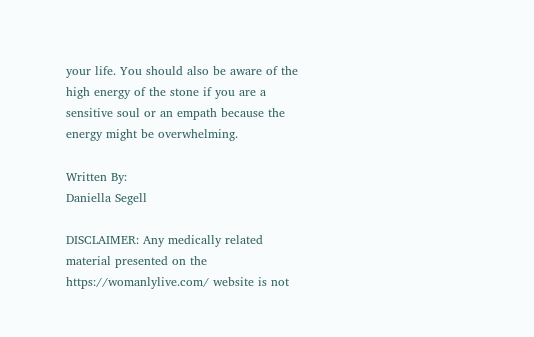your life. You should also be aware of the high energy of the stone if you are a sensitive soul or an empath because the energy might be overwhelming.

Written By:
Daniella Segell

DISCLAIMER: Any medically related material presented on the https://womanlylive.com/ website is not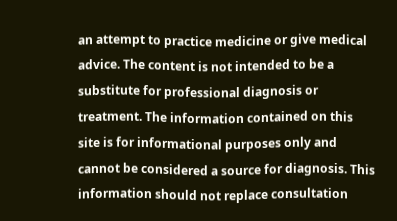an attempt to practice medicine or give medical advice. The content is not intended to be a substitute for professional diagnosis or treatment. The information contained on this site is for informational purposes only and cannot be considered a source for diagnosis. This information should not replace consultation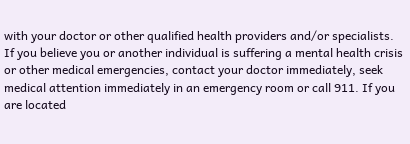with your doctor or other qualified health providers and/or specialists. If you believe you or another individual is suffering a mental health crisis or other medical emergencies, contact your doctor immediately, seek medical attention immediately in an emergency room or call 911. If you are located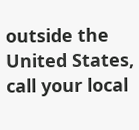outside the United States, call your local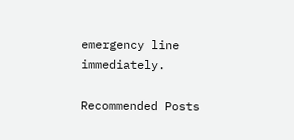emergency line immediately.

Recommended Posts